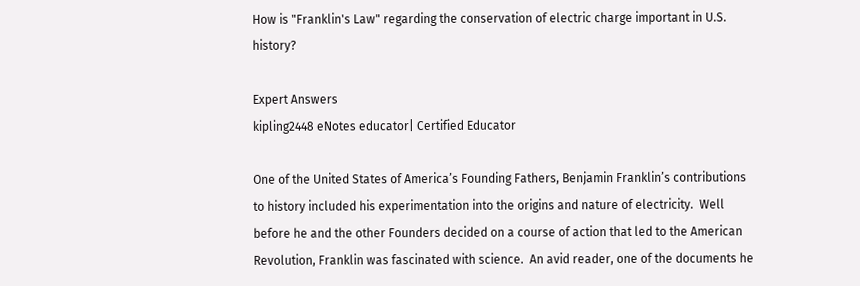How is "Franklin's Law" regarding the conservation of electric charge important in U.S. history?

Expert Answers
kipling2448 eNotes educator| Certified Educator

One of the United States of America’s Founding Fathers, Benjamin Franklin’s contributions to history included his experimentation into the origins and nature of electricity.  Well before he and the other Founders decided on a course of action that led to the American Revolution, Franklin was fascinated with science.  An avid reader, one of the documents he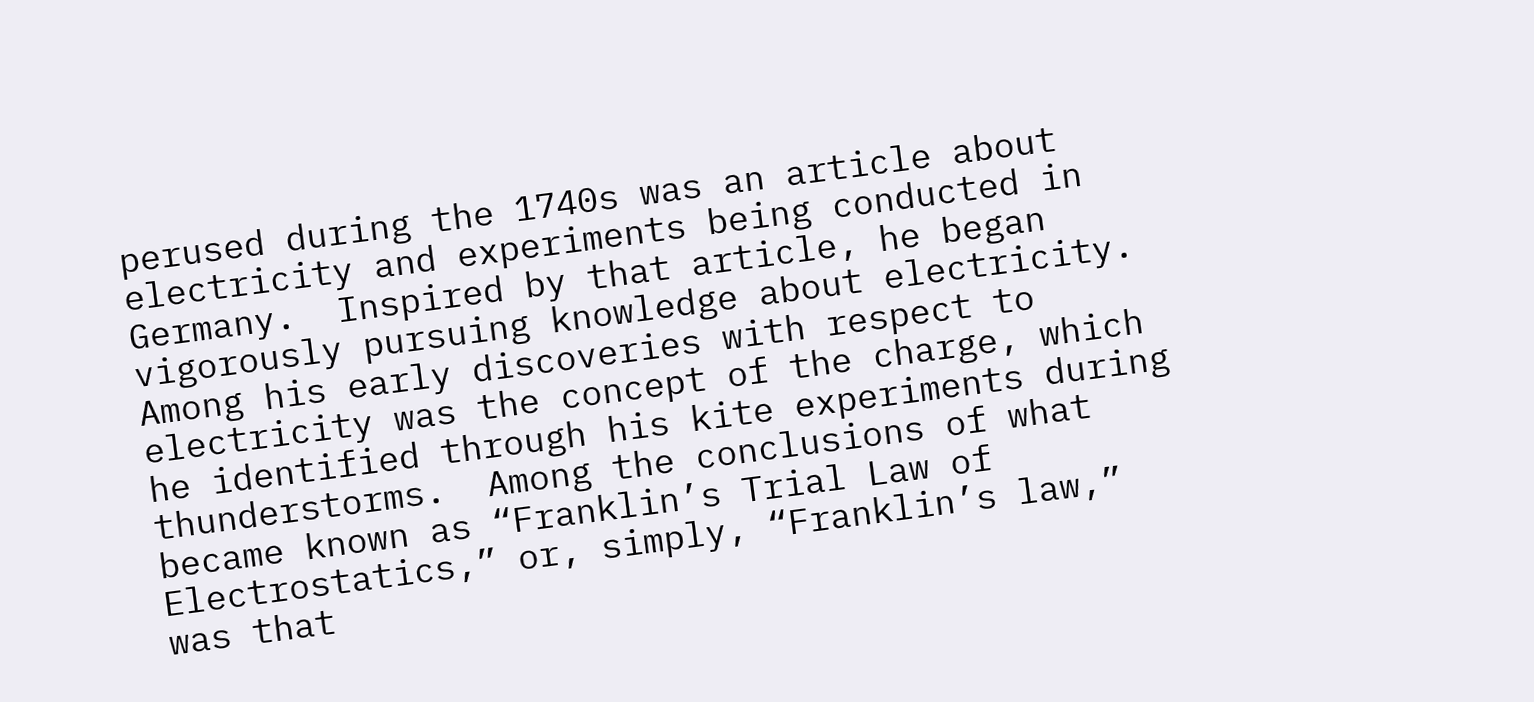perused during the 1740s was an article about electricity and experiments being conducted in Germany.  Inspired by that article, he began vigorously pursuing knowledge about electricity.  Among his early discoveries with respect to electricity was the concept of the charge, which he identified through his kite experiments during thunderstorms.  Among the conclusions of what became known as “Franklin’s Trial Law of Electrostatics,” or, simply, “Franklin’s law,” was that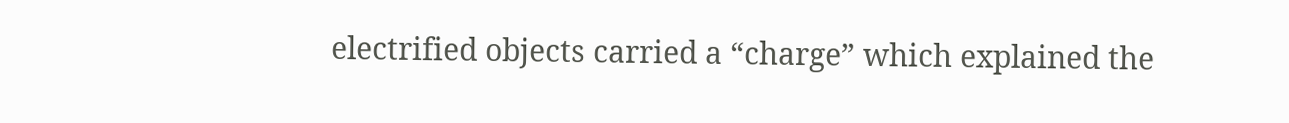electrified objects carried a “charge” which explained the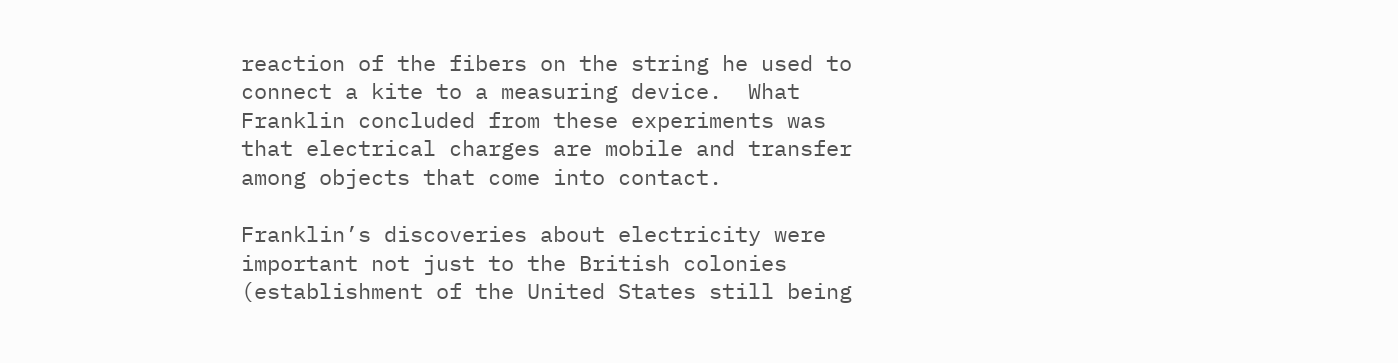reaction of the fibers on the string he used to connect a kite to a measuring device.  What Franklin concluded from these experiments was that electrical charges are mobile and transfer among objects that come into contact.

Franklin’s discoveries about electricity were important not just to the British colonies (establishment of the United States still being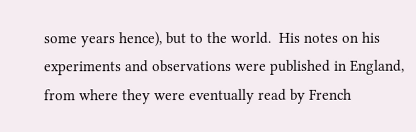some years hence), but to the world.  His notes on his experiments and observations were published in England, from where they were eventually read by French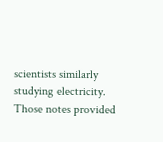scientists similarly studying electricity.  Those notes provided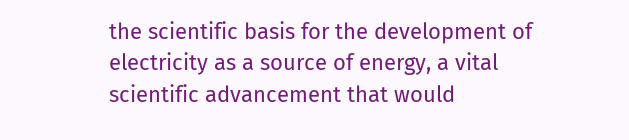the scientific basis for the development of electricity as a source of energy, a vital scientific advancement that would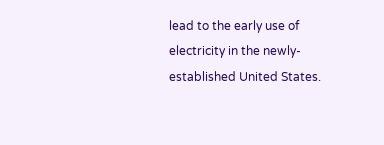lead to the early use of electricity in the newly-established United States.